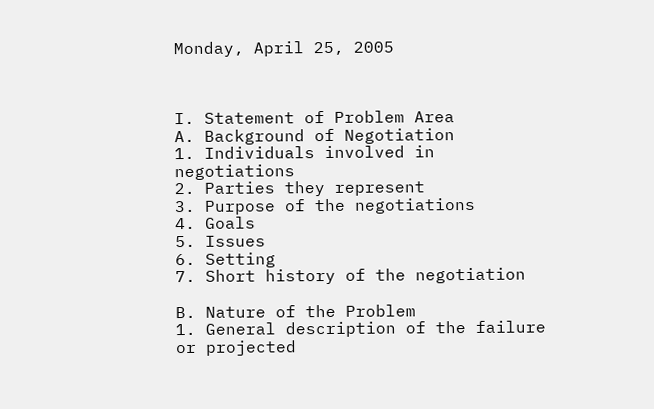Monday, April 25, 2005



I. Statement of Problem Area
A. Background of Negotiation
1. Individuals involved in negotiations
2. Parties they represent
3. Purpose of the negotiations
4. Goals
5. Issues
6. Setting
7. Short history of the negotiation

B. Nature of the Problem
1. General description of the failure or projected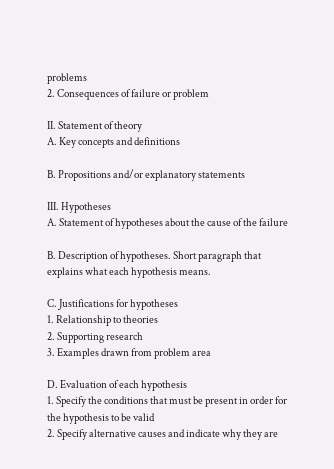problems
2. Consequences of failure or problem

II. Statement of theory
A. Key concepts and definitions

B. Propositions and/or explanatory statements

III. Hypotheses
A. Statement of hypotheses about the cause of the failure

B. Description of hypotheses. Short paragraph that explains what each hypothesis means.

C. Justifications for hypotheses
1. Relationship to theories
2. Supporting research
3. Examples drawn from problem area

D. Evaluation of each hypothesis
1. Specify the conditions that must be present in order for the hypothesis to be valid
2. Specify alternative causes and indicate why they are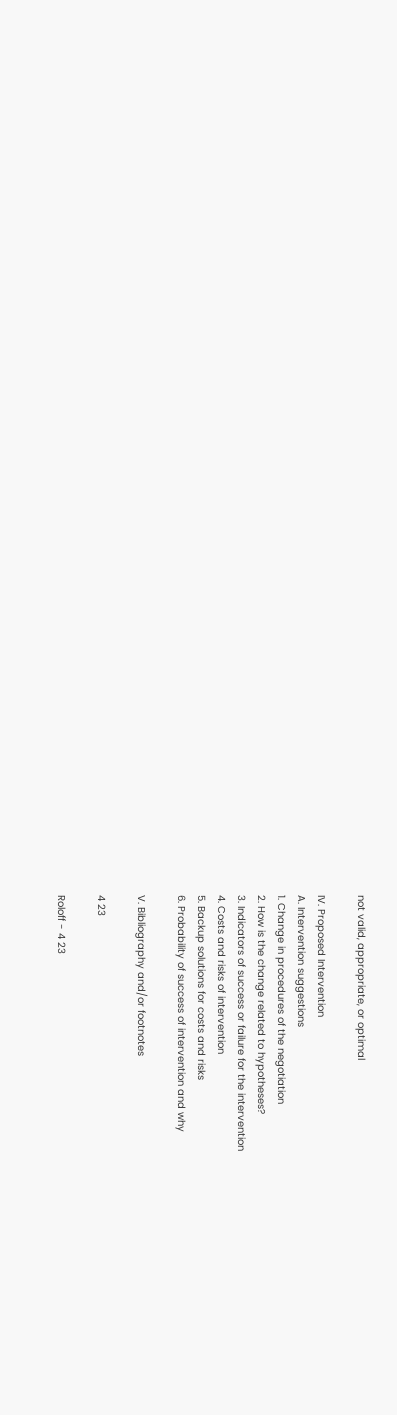not valid, appropriate, or optimal

IV. Proposed Intervention
A. Intervention suggestions
1. Change in procedures of the negotiation
2. How is the change related to hypotheses?
3. Indicators of success or failure for the intervention
4. Costs and risks of intervention
5. Backup solutions for costs and risks
6. Probability of success of intervention and why

V. Bibliography and/or footnotes

4 23

Roloff - 4 23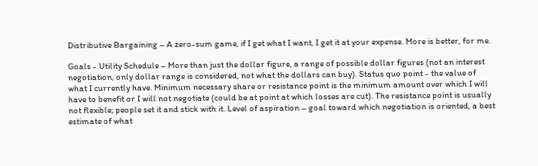Distributive Bargaining – A zero-sum game, if I get what I want, I get it at your expense. More is better, for me.

Goals - Utility Schedule – More than just the dollar figure, a range of possible dollar figures (not an interest negotiation, only dollar range is considered, not what the dollars can buy). Status quo point - the value of what I currently have. Minimum necessary share or resistance point is the minimum amount over which I will have to benefit or I will not negotiate (could be at point at which losses are cut). The resistance point is usually not flexible; people set it and stick with it. Level of aspiration – goal toward which negotiation is oriented, a best estimate of what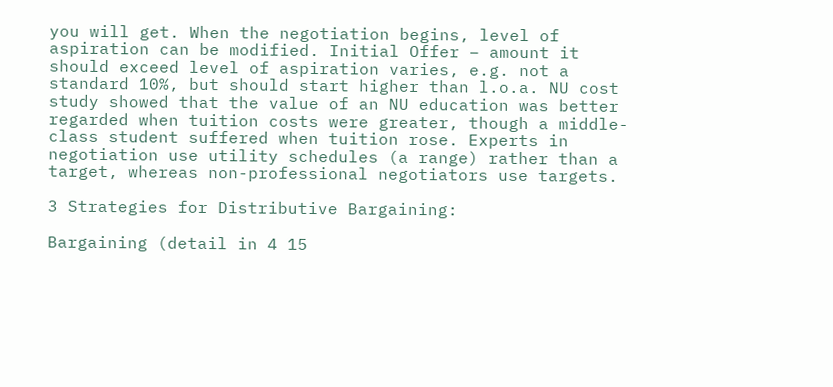you will get. When the negotiation begins, level of aspiration can be modified. Initial Offer – amount it should exceed level of aspiration varies, e.g. not a standard 10%, but should start higher than l.o.a. NU cost study showed that the value of an NU education was better regarded when tuition costs were greater, though a middle-class student suffered when tuition rose. Experts in negotiation use utility schedules (a range) rather than a target, whereas non-professional negotiators use targets.

3 Strategies for Distributive Bargaining:

Bargaining (detail in 4 15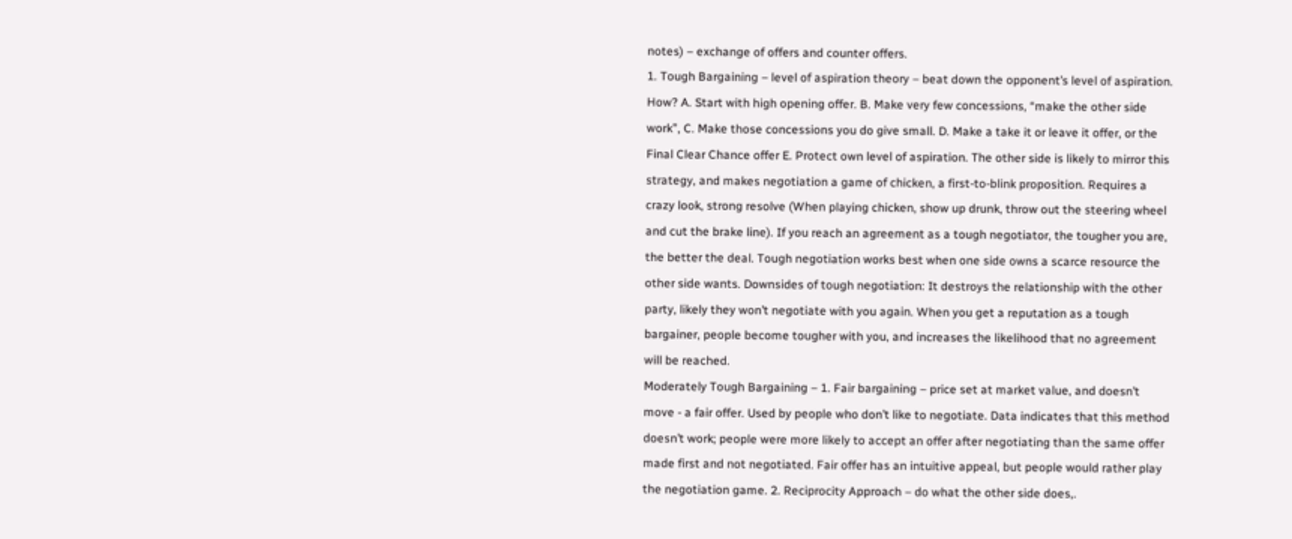notes) – exchange of offers and counter offers.
1. Tough Bargaining – level of aspiration theory – beat down the opponent’s level of aspiration. How? A. Start with high opening offer. B. Make very few concessions, “make the other side work”, C. Make those concessions you do give small. D. Make a take it or leave it offer, or the Final Clear Chance offer E. Protect own level of aspiration. The other side is likely to mirror this strategy, and makes negotiation a game of chicken, a first-to-blink proposition. Requires a crazy look, strong resolve (When playing chicken, show up drunk, throw out the steering wheel and cut the brake line). If you reach an agreement as a tough negotiator, the tougher you are, the better the deal. Tough negotiation works best when one side owns a scarce resource the other side wants. Downsides of tough negotiation: It destroys the relationship with the other party, likely they won’t negotiate with you again. When you get a reputation as a tough bargainer, people become tougher with you, and increases the likelihood that no agreement will be reached.
Moderately Tough Bargaining – 1. Fair bargaining – price set at market value, and doesn’t move - a fair offer. Used by people who don’t like to negotiate. Data indicates that this method doesn’t work; people were more likely to accept an offer after negotiating than the same offer made first and not negotiated. Fair offer has an intuitive appeal, but people would rather play the negotiation game. 2. Reciprocity Approach – do what the other side does,.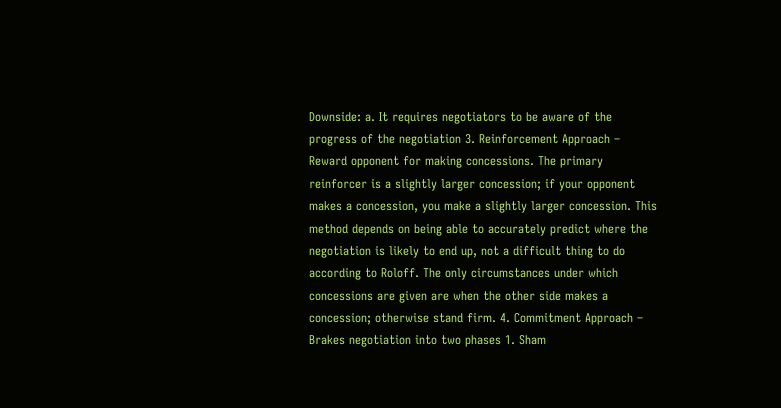Downside: a. It requires negotiators to be aware of the progress of the negotiation 3. Reinforcement Approach – Reward opponent for making concessions. The primary reinforcer is a slightly larger concession; if your opponent makes a concession, you make a slightly larger concession. This method depends on being able to accurately predict where the negotiation is likely to end up, not a difficult thing to do according to Roloff. The only circumstances under which concessions are given are when the other side makes a concession; otherwise stand firm. 4. Commitment Approach – Brakes negotiation into two phases 1. Sham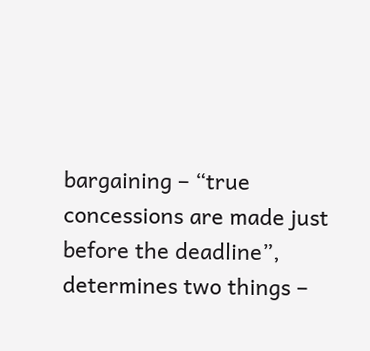bargaining – “true concessions are made just before the deadline”, determines two things –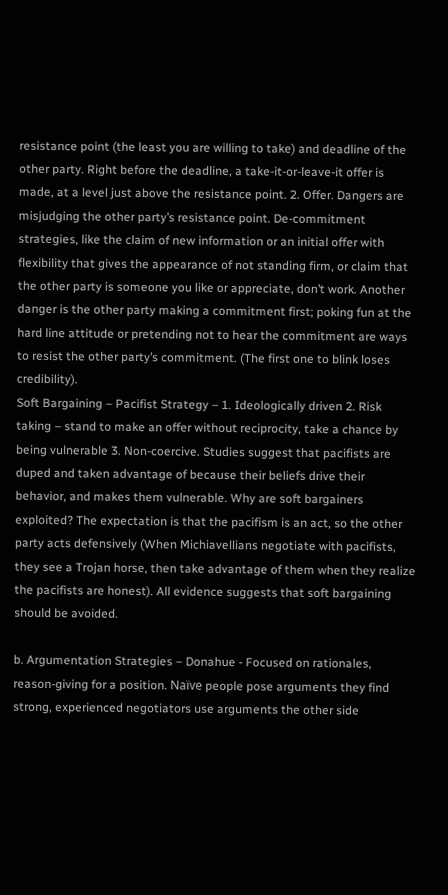resistance point (the least you are willing to take) and deadline of the other party. Right before the deadline, a take-it-or-leave-it offer is made, at a level just above the resistance point. 2. Offer. Dangers are misjudging the other party’s resistance point. De-commitment strategies, like the claim of new information or an initial offer with flexibility that gives the appearance of not standing firm, or claim that the other party is someone you like or appreciate, don’t work. Another danger is the other party making a commitment first; poking fun at the hard line attitude or pretending not to hear the commitment are ways to resist the other party’s commitment. (The first one to blink loses credibility).
Soft Bargaining – Pacifist Strategy – 1. Ideologically driven 2. Risk taking – stand to make an offer without reciprocity, take a chance by being vulnerable 3. Non-coercive. Studies suggest that pacifists are duped and taken advantage of because their beliefs drive their behavior, and makes them vulnerable. Why are soft bargainers exploited? The expectation is that the pacifism is an act, so the other party acts defensively (When Michiavellians negotiate with pacifists, they see a Trojan horse, then take advantage of them when they realize the pacifists are honest). All evidence suggests that soft bargaining should be avoided.

b. Argumentation Strategies – Donahue - Focused on rationales, reason-giving for a position. Naïve people pose arguments they find strong, experienced negotiators use arguments the other side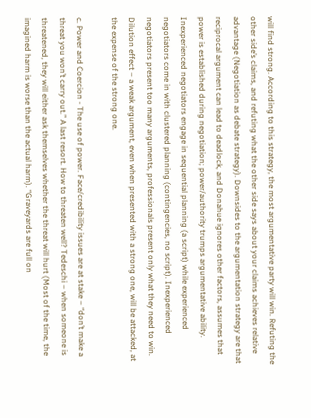will find strong. According to this strategy, the most argumentative party will win. Refuting the other side’s claims, and refuting what the other side says about your claims achieves relative advantage (Negotiation as debate strategy). Downsides to the argumentation strategy are that reciprocal argument can lead to deadlock, and Donahue ignores other factors, assumes that power is established during negotiation; power/authority trumps argumentative ability. Inexperienced negotiators engage in sequential planning (a script) while experienced negotiators come in with clustered planning (contingencies, no script). Inexperienced negotiators present too many arguments, professionals present only what they need to win. Dilution effect – a weak argument, even when presented with a strong one, will be attacked, at the expense of the strong one.

c. Power and Coercion - The use of power. Face/credibility issues are at stake – “don’t make a threat you won’t carry out.” A last resort. How to threaten well? Tedeschi – when someone is threatened, they will either ask themselves whether the threat will hurt (Most of the time, the imagined harm is worse than the actual harm). “Graveyards are full on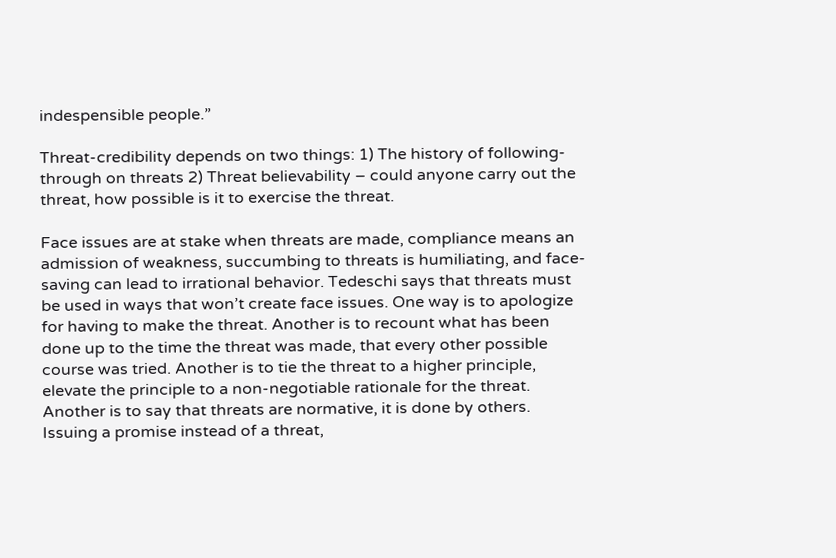indespensible people.”

Threat-credibility depends on two things: 1) The history of following-through on threats 2) Threat believability – could anyone carry out the threat, how possible is it to exercise the threat.

Face issues are at stake when threats are made, compliance means an admission of weakness, succumbing to threats is humiliating, and face-saving can lead to irrational behavior. Tedeschi says that threats must be used in ways that won’t create face issues. One way is to apologize for having to make the threat. Another is to recount what has been done up to the time the threat was made, that every other possible course was tried. Another is to tie the threat to a higher principle, elevate the principle to a non-negotiable rationale for the threat. Another is to say that threats are normative, it is done by others. Issuing a promise instead of a threat,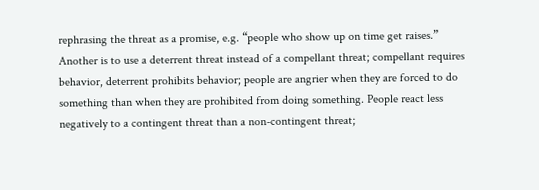rephrasing the threat as a promise, e.g. “people who show up on time get raises.” Another is to use a deterrent threat instead of a compellant threat; compellant requires behavior, deterrent prohibits behavior; people are angrier when they are forced to do something than when they are prohibited from doing something. People react less negatively to a contingent threat than a non-contingent threat;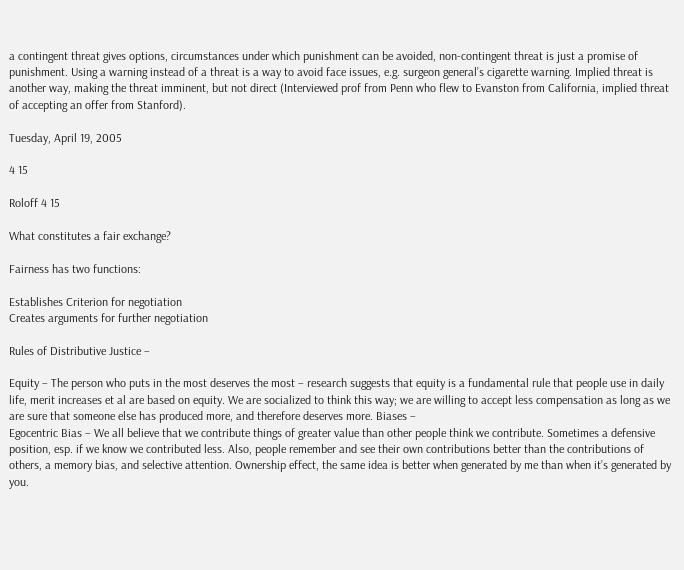a contingent threat gives options, circumstances under which punishment can be avoided, non-contingent threat is just a promise of punishment. Using a warning instead of a threat is a way to avoid face issues, e.g. surgeon general’s cigarette warning. Implied threat is another way, making the threat imminent, but not direct (Interviewed prof from Penn who flew to Evanston from California, implied threat of accepting an offer from Stanford).

Tuesday, April 19, 2005

4 15

Roloff 4 15

What constitutes a fair exchange?

Fairness has two functions:

Establishes Criterion for negotiation
Creates arguments for further negotiation

Rules of Distributive Justice –

Equity – The person who puts in the most deserves the most – research suggests that equity is a fundamental rule that people use in daily life, merit increases et al are based on equity. We are socialized to think this way; we are willing to accept less compensation as long as we are sure that someone else has produced more, and therefore deserves more. Biases –
Egocentric Bias – We all believe that we contribute things of greater value than other people think we contribute. Sometimes a defensive position, esp. if we know we contributed less. Also, people remember and see their own contributions better than the contributions of others, a memory bias, and selective attention. Ownership effect, the same idea is better when generated by me than when it’s generated by you.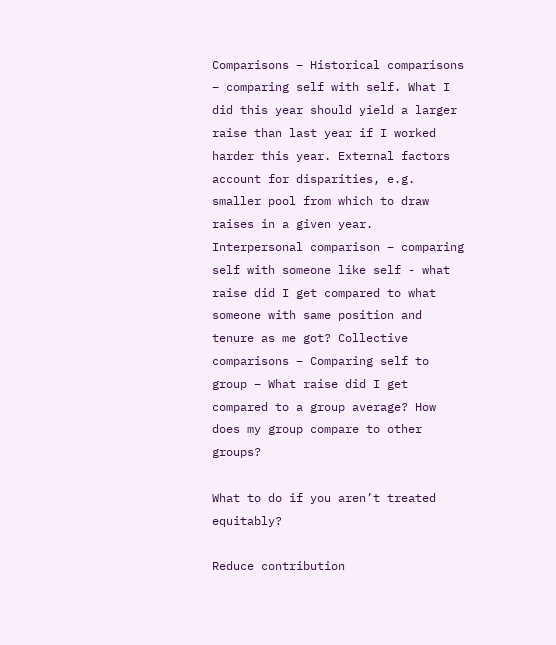Comparisons – Historical comparisons – comparing self with self. What I did this year should yield a larger raise than last year if I worked harder this year. External factors account for disparities, e.g. smaller pool from which to draw raises in a given year. Interpersonal comparison – comparing self with someone like self - what raise did I get compared to what someone with same position and tenure as me got? Collective comparisons – Comparing self to group – What raise did I get compared to a group average? How does my group compare to other groups?

What to do if you aren’t treated equitably?

Reduce contribution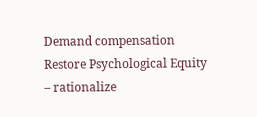Demand compensation
Restore Psychological Equity – rationalize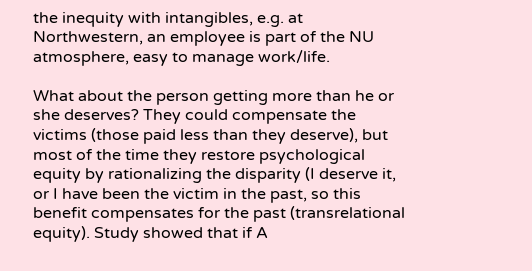the inequity with intangibles, e.g. at Northwestern, an employee is part of the NU atmosphere, easy to manage work/life.

What about the person getting more than he or she deserves? They could compensate the victims (those paid less than they deserve), but most of the time they restore psychological equity by rationalizing the disparity (I deserve it, or I have been the victim in the past, so this benefit compensates for the past (transrelational equity). Study showed that if A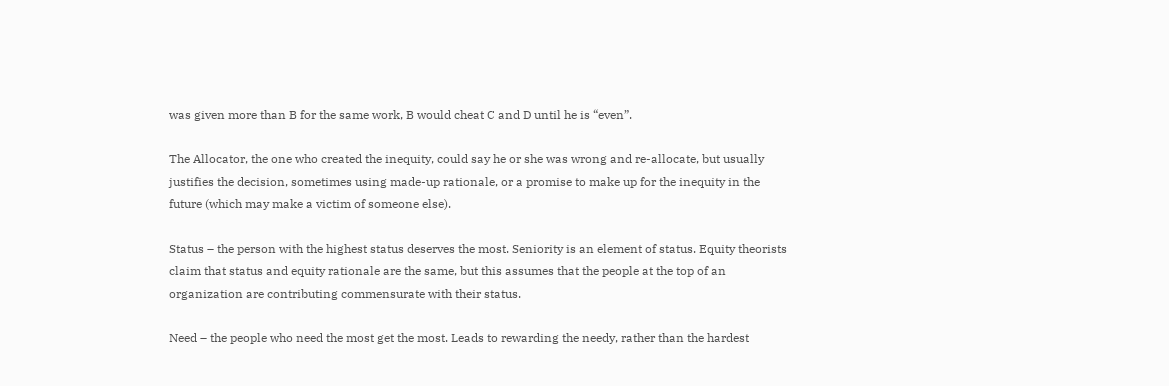was given more than B for the same work, B would cheat C and D until he is “even”.

The Allocator, the one who created the inequity, could say he or she was wrong and re-allocate, but usually justifies the decision, sometimes using made-up rationale, or a promise to make up for the inequity in the future (which may make a victim of someone else).

Status – the person with the highest status deserves the most. Seniority is an element of status. Equity theorists claim that status and equity rationale are the same, but this assumes that the people at the top of an organization are contributing commensurate with their status.

Need – the people who need the most get the most. Leads to rewarding the needy, rather than the hardest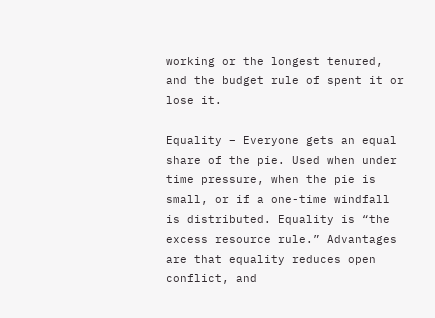working or the longest tenured, and the budget rule of spent it or lose it.

Equality – Everyone gets an equal share of the pie. Used when under time pressure, when the pie is small, or if a one-time windfall is distributed. Equality is “the excess resource rule.” Advantages are that equality reduces open conflict, and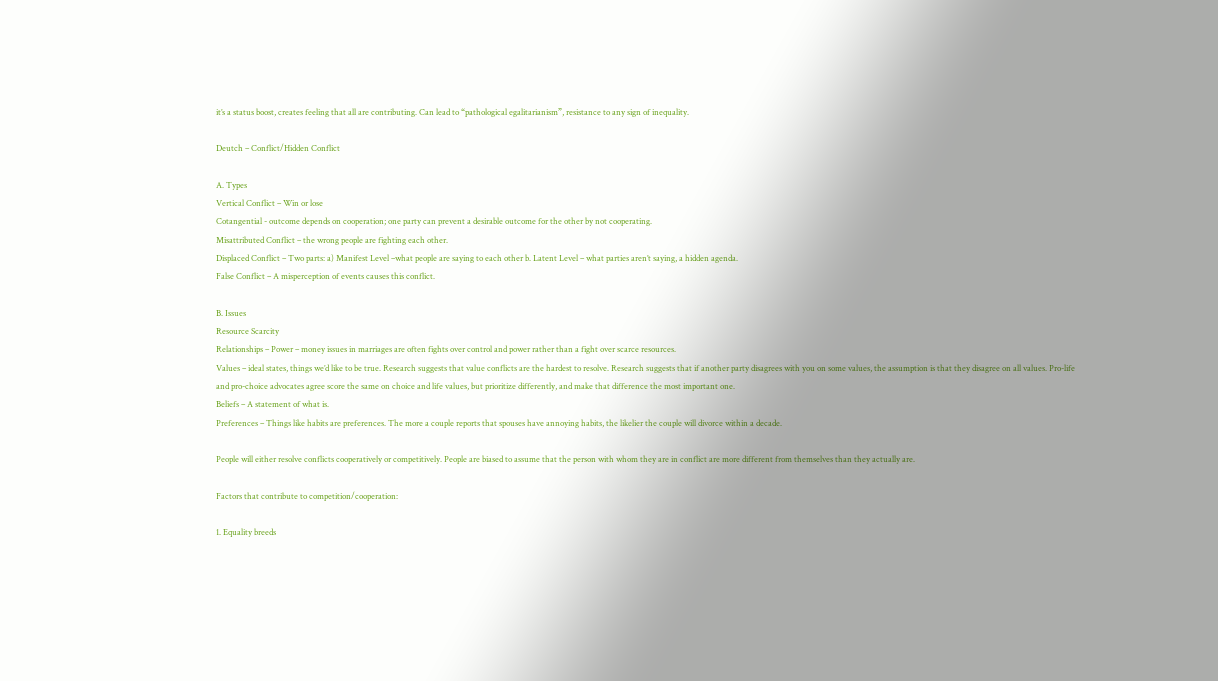it’s a status boost, creates feeling that all are contributing. Can lead to “pathological egalitarianism”, resistance to any sign of inequality.

Deutch – Conflict/Hidden Conflict

A. Types
Vertical Conflict – Win or lose
Cotangential - outcome depends on cooperation; one party can prevent a desirable outcome for the other by not cooperating.
Misattributed Conflict – the wrong people are fighting each other.
Displaced Conflict – Two parts: a) Manifest Level –what people are saying to each other b. Latent Level – what parties aren’t saying, a hidden agenda.
False Conflict – A misperception of events causes this conflict.

B. Issues
Resource Scarcity
Relationships – Power – money issues in marriages are often fights over control and power rather than a fight over scarce resources.
Values – ideal states, things we’d like to be true. Research suggests that value conflicts are the hardest to resolve. Research suggests that if another party disagrees with you on some values, the assumption is that they disagree on all values. Pro-life and pro-choice advocates agree score the same on choice and life values, but prioritize differently, and make that difference the most important one.
Beliefs – A statement of what is.
Preferences – Things like habits are preferences. The more a couple reports that spouses have annoying habits, the likelier the couple will divorce within a decade.

People will either resolve conflicts cooperatively or competitively. People are biased to assume that the person with whom they are in conflict are more different from themselves than they actually are.

Factors that contribute to competition/cooperation:

1. Equality breeds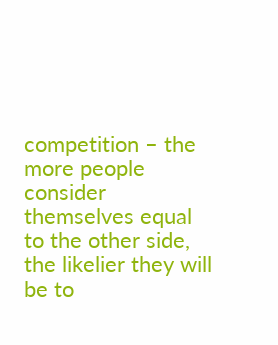competition – the more people consider themselves equal to the other side, the likelier they will be to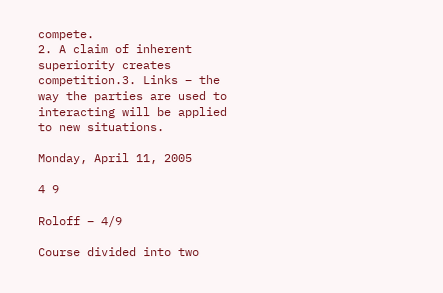compete.
2. A claim of inherent superiority creates competition.3. Links – the way the parties are used to interacting will be applied to new situations.

Monday, April 11, 2005

4 9

Roloff – 4/9

Course divided into two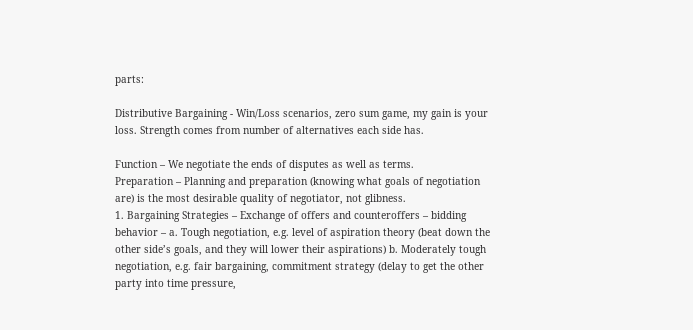parts:

Distributive Bargaining - Win/Loss scenarios, zero sum game, my gain is your loss. Strength comes from number of alternatives each side has.

Function – We negotiate the ends of disputes as well as terms.
Preparation – Planning and preparation (knowing what goals of negotiation are) is the most desirable quality of negotiator, not glibness.
1. Bargaining Strategies – Exchange of offers and counteroffers – bidding behavior – a. Tough negotiation, e.g. level of aspiration theory (beat down the other side’s goals, and they will lower their aspirations) b. Moderately tough negotiation, e.g. fair bargaining, commitment strategy (delay to get the other party into time pressure,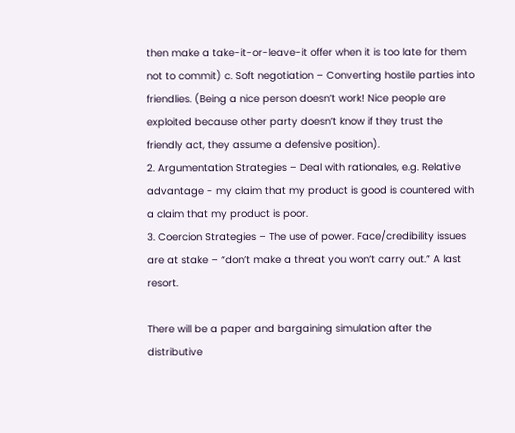then make a take-it-or-leave-it offer when it is too late for them not to commit) c. Soft negotiation – Converting hostile parties into friendlies. (Being a nice person doesn’t work! Nice people are exploited because other party doesn’t know if they trust the friendly act, they assume a defensive position).
2. Argumentation Strategies – Deal with rationales, e.g. Relative advantage - my claim that my product is good is countered with a claim that my product is poor.
3. Coercion Strategies – The use of power. Face/credibility issues are at stake – “don’t make a threat you won’t carry out.” A last resort.

There will be a paper and bargaining simulation after the distributive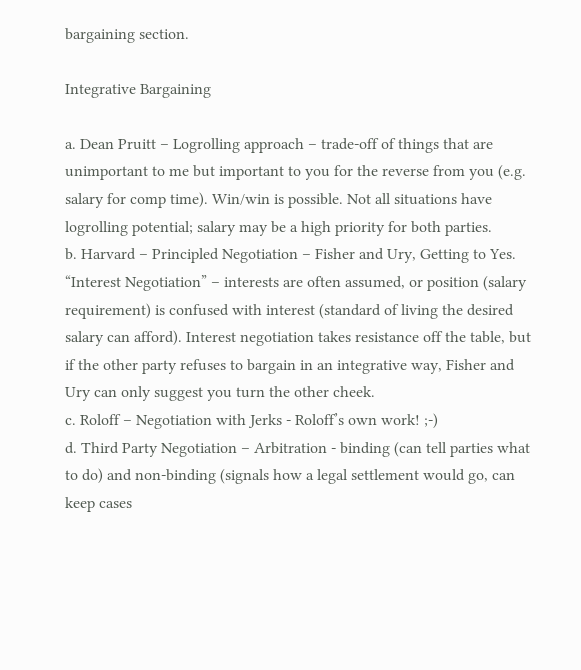bargaining section.

Integrative Bargaining

a. Dean Pruitt – Logrolling approach – trade-off of things that are unimportant to me but important to you for the reverse from you (e.g. salary for comp time). Win/win is possible. Not all situations have logrolling potential; salary may be a high priority for both parties.
b. Harvard – Principled Negotiation – Fisher and Ury, Getting to Yes. “Interest Negotiation” – interests are often assumed, or position (salary requirement) is confused with interest (standard of living the desired salary can afford). Interest negotiation takes resistance off the table, but if the other party refuses to bargain in an integrative way, Fisher and Ury can only suggest you turn the other cheek.
c. Roloff – Negotiation with Jerks - Roloff’s own work! ;-)
d. Third Party Negotiation – Arbitration - binding (can tell parties what to do) and non-binding (signals how a legal settlement would go, can keep cases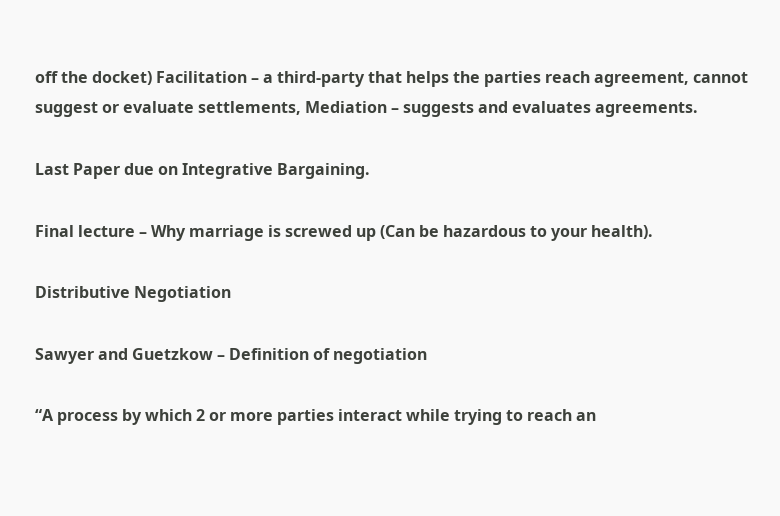off the docket) Facilitation – a third-party that helps the parties reach agreement, cannot suggest or evaluate settlements, Mediation – suggests and evaluates agreements.

Last Paper due on Integrative Bargaining.

Final lecture – Why marriage is screwed up (Can be hazardous to your health).

Distributive Negotiation

Sawyer and Guetzkow – Definition of negotiation

“A process by which 2 or more parties interact while trying to reach an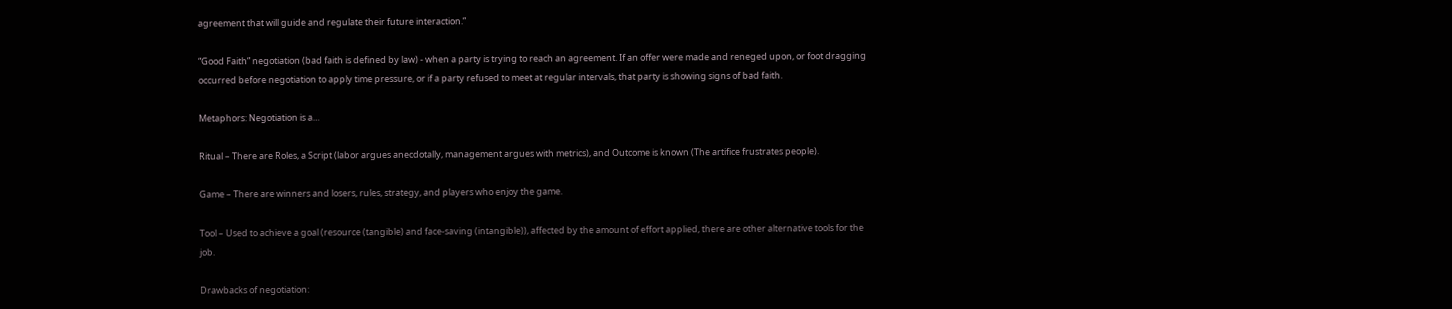agreement that will guide and regulate their future interaction.”

“Good Faith” negotiation (bad faith is defined by law) - when a party is trying to reach an agreement. If an offer were made and reneged upon, or foot dragging occurred before negotiation to apply time pressure, or if a party refused to meet at regular intervals, that party is showing signs of bad faith.

Metaphors: Negotiation is a…

Ritual – There are Roles, a Script (labor argues anecdotally, management argues with metrics), and Outcome is known (The artifice frustrates people).

Game – There are winners and losers, rules, strategy, and players who enjoy the game.

Tool – Used to achieve a goal (resource (tangible) and face-saving (intangible)), affected by the amount of effort applied, there are other alternative tools for the job.

Drawbacks of negotiation: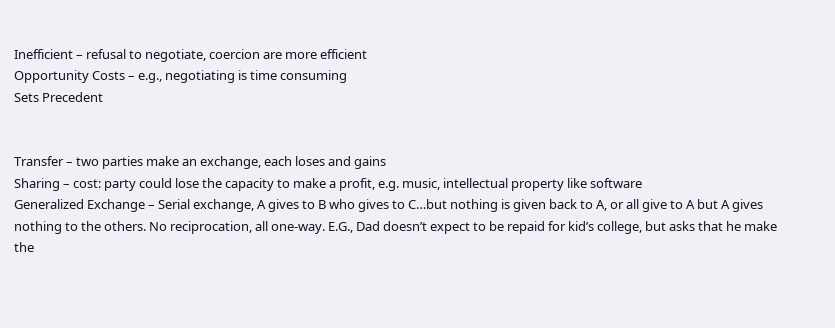Inefficient – refusal to negotiate, coercion are more efficient
Opportunity Costs – e.g., negotiating is time consuming
Sets Precedent


Transfer – two parties make an exchange, each loses and gains
Sharing – cost: party could lose the capacity to make a profit, e.g. music, intellectual property like software
Generalized Exchange – Serial exchange, A gives to B who gives to C…but nothing is given back to A, or all give to A but A gives nothing to the others. No reciprocation, all one-way. E.G., Dad doesn’t expect to be repaid for kid’s college, but asks that he make the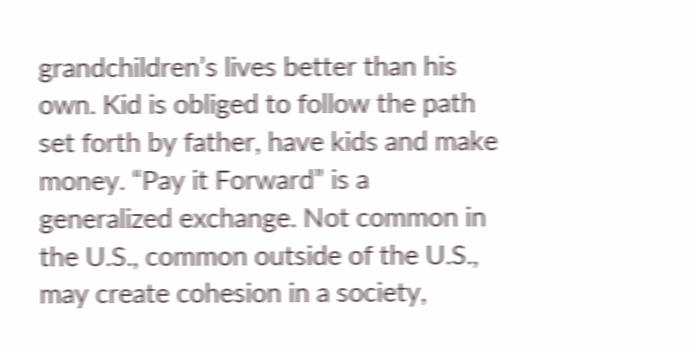grandchildren’s lives better than his own. Kid is obliged to follow the path set forth by father, have kids and make money. “Pay it Forward” is a generalized exchange. Not common in the U.S., common outside of the U.S., may create cohesion in a society,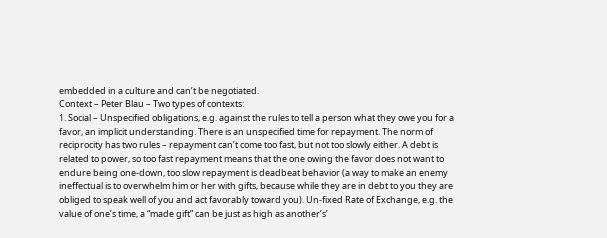embedded in a culture and can’t be negotiated.
Context – Peter Blau – Two types of contexts:
1. Social – Unspecified obligations, e.g. against the rules to tell a person what they owe you for a favor, an implicit understanding. There is an unspecified time for repayment. The norm of reciprocity has two rules – repayment can’t come too fast, but not too slowly either. A debt is related to power, so too fast repayment means that the one owing the favor does not want to endure being one-down, too slow repayment is deadbeat behavior (a way to make an enemy ineffectual is to overwhelm him or her with gifts, because while they are in debt to you they are obliged to speak well of you and act favorably toward you). Un-fixed Rate of Exchange, e.g. the value of one’s time, a “made gift” can be just as high as another’s’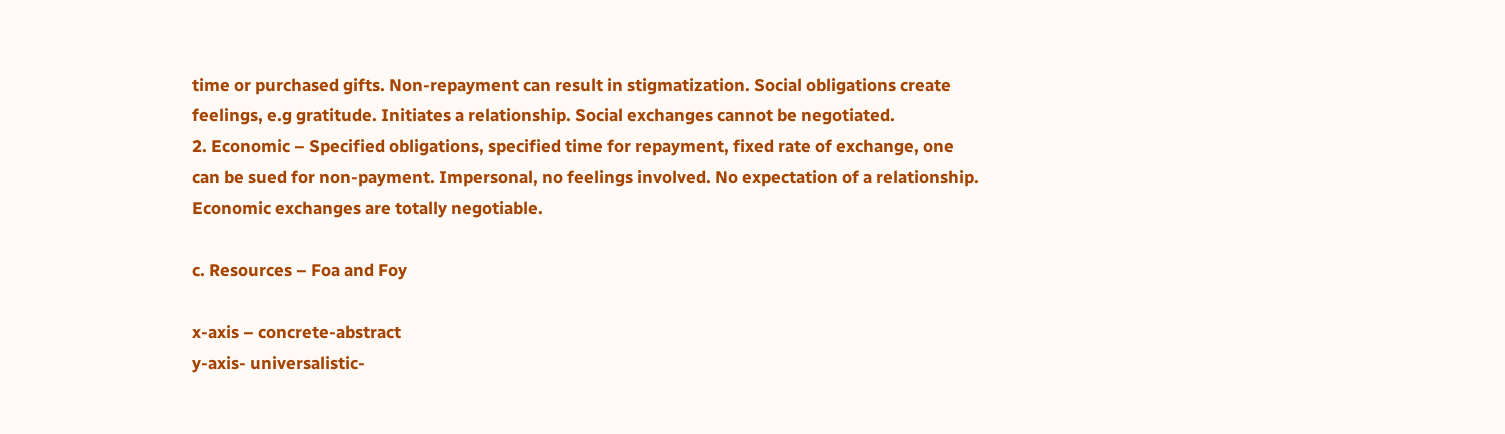time or purchased gifts. Non-repayment can result in stigmatization. Social obligations create feelings, e.g gratitude. Initiates a relationship. Social exchanges cannot be negotiated.
2. Economic – Specified obligations, specified time for repayment, fixed rate of exchange, one can be sued for non-payment. Impersonal, no feelings involved. No expectation of a relationship. Economic exchanges are totally negotiable.

c. Resources – Foa and Foy

x-axis – concrete-abstract
y-axis- universalistic-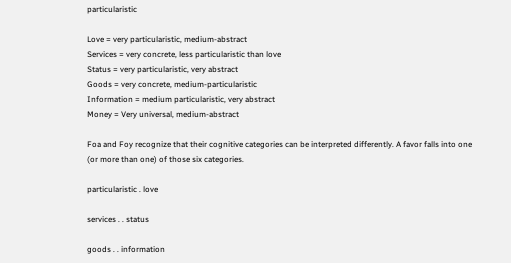particularistic

Love = very particularistic, medium-abstract
Services = very concrete, less particularistic than love
Status = very particularistic, very abstract
Goods = very concrete, medium-particularistic
Information = medium particularistic, very abstract
Money = Very universal, medium-abstract

Foa and Foy recognize that their cognitive categories can be interpreted differently. A favor falls into one (or more than one) of those six categories.

particularistic . love

services . . status

goods . . information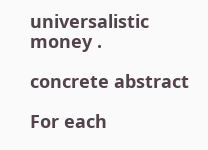universalistic money .

concrete abstract

For each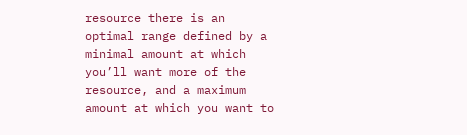resource there is an optimal range defined by a minimal amount at which you’ll want more of the resource, and a maximum amount at which you want to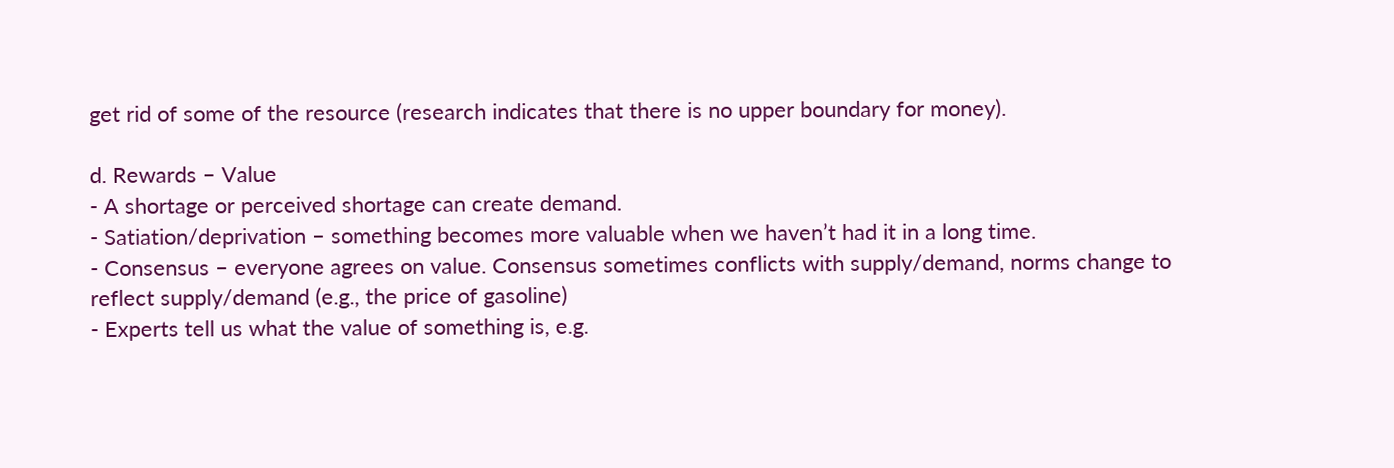get rid of some of the resource (research indicates that there is no upper boundary for money).

d. Rewards – Value
- A shortage or perceived shortage can create demand.
- Satiation/deprivation – something becomes more valuable when we haven’t had it in a long time.
- Consensus – everyone agrees on value. Consensus sometimes conflicts with supply/demand, norms change to reflect supply/demand (e.g., the price of gasoline)
- Experts tell us what the value of something is, e.g.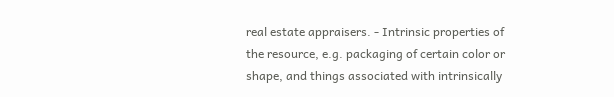real estate appraisers. - Intrinsic properties of the resource, e.g. packaging of certain color or shape, and things associated with intrinsically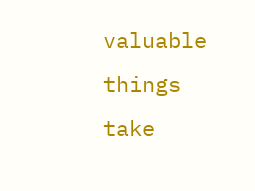valuable things take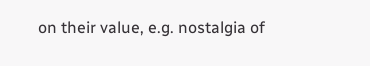on their value, e.g. nostalgia of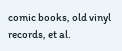comic books, old vinyl records, et al.